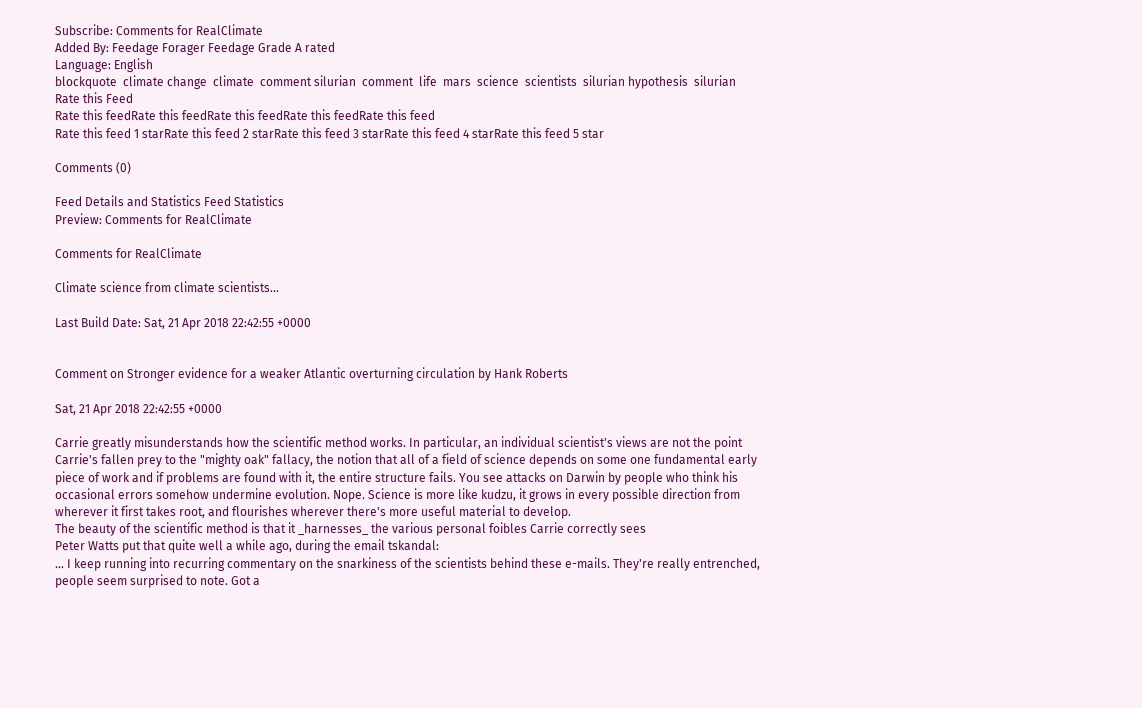Subscribe: Comments for RealClimate
Added By: Feedage Forager Feedage Grade A rated
Language: English
blockquote  climate change  climate  comment silurian  comment  life  mars  science  scientists  silurian hypothesis  silurian
Rate this Feed
Rate this feedRate this feedRate this feedRate this feedRate this feed
Rate this feed 1 starRate this feed 2 starRate this feed 3 starRate this feed 4 starRate this feed 5 star

Comments (0)

Feed Details and Statistics Feed Statistics
Preview: Comments for RealClimate

Comments for RealClimate

Climate science from climate scientists...

Last Build Date: Sat, 21 Apr 2018 22:42:55 +0000


Comment on Stronger evidence for a weaker Atlantic overturning circulation by Hank Roberts

Sat, 21 Apr 2018 22:42:55 +0000

Carrie greatly misunderstands how the scientific method works. In particular, an individual scientist's views are not the point
Carrie's fallen prey to the "mighty oak" fallacy, the notion that all of a field of science depends on some one fundamental early piece of work and if problems are found with it, the entire structure fails. You see attacks on Darwin by people who think his occasional errors somehow undermine evolution. Nope. Science is more like kudzu, it grows in every possible direction from wherever it first takes root, and flourishes wherever there's more useful material to develop.
The beauty of the scientific method is that it _harnesses_ the various personal foibles Carrie correctly sees
Peter Watts put that quite well a while ago, during the email tskandal:
... I keep running into recurring commentary on the snarkiness of the scientists behind these e-mails. They're really entrenched, people seem surprised to note. Got a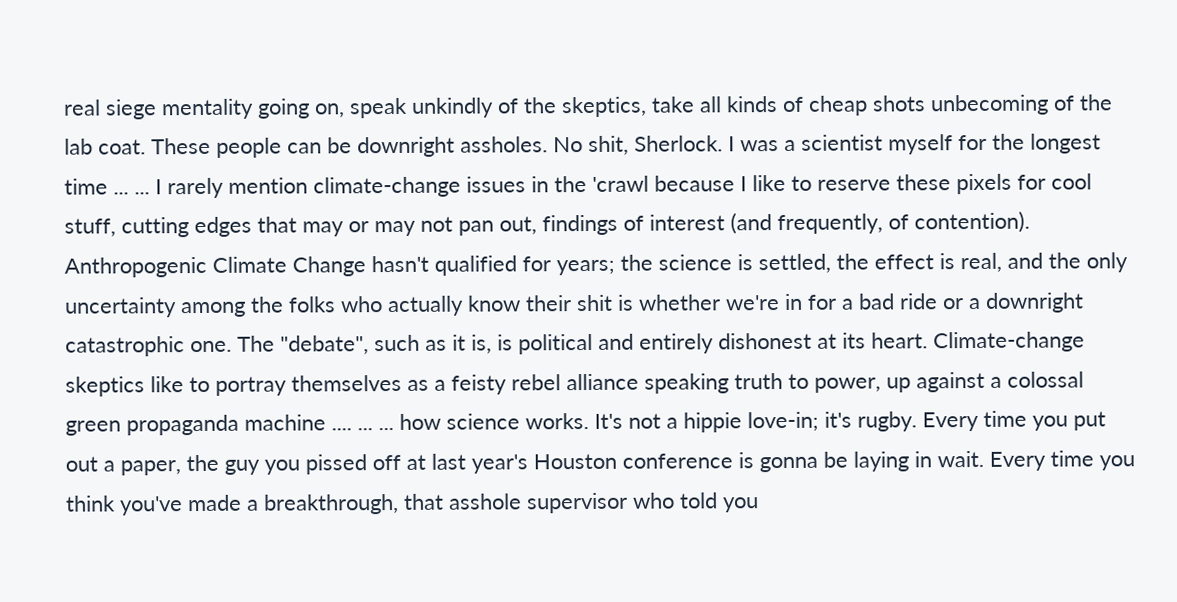real siege mentality going on, speak unkindly of the skeptics, take all kinds of cheap shots unbecoming of the lab coat. These people can be downright assholes. No shit, Sherlock. I was a scientist myself for the longest time ... ... I rarely mention climate-change issues in the 'crawl because I like to reserve these pixels for cool stuff, cutting edges that may or may not pan out, findings of interest (and frequently, of contention). Anthropogenic Climate Change hasn't qualified for years; the science is settled, the effect is real, and the only uncertainty among the folks who actually know their shit is whether we're in for a bad ride or a downright catastrophic one. The "debate", such as it is, is political and entirely dishonest at its heart. Climate-change skeptics like to portray themselves as a feisty rebel alliance speaking truth to power, up against a colossal green propaganda machine .... ... ... how science works. It's not a hippie love-in; it's rugby. Every time you put out a paper, the guy you pissed off at last year's Houston conference is gonna be laying in wait. Every time you think you've made a breakthrough, that asshole supervisor who told you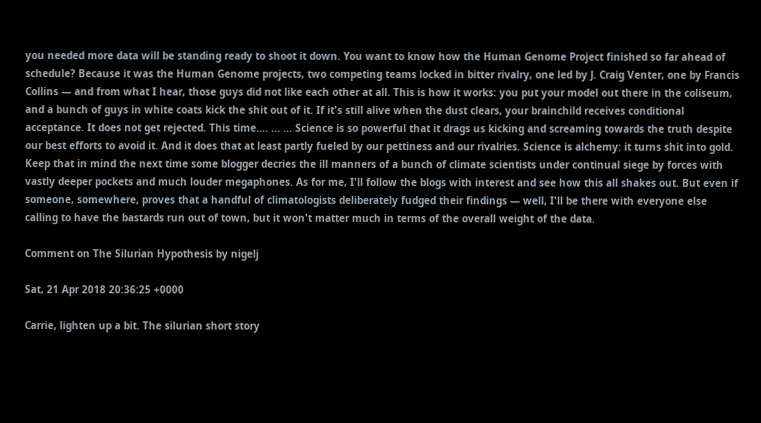you needed more data will be standing ready to shoot it down. You want to know how the Human Genome Project finished so far ahead of schedule? Because it was the Human Genome projects, two competing teams locked in bitter rivalry, one led by J. Craig Venter, one by Francis Collins — and from what I hear, those guys did not like each other at all. This is how it works: you put your model out there in the coliseum, and a bunch of guys in white coats kick the shit out of it. If it's still alive when the dust clears, your brainchild receives conditional acceptance. It does not get rejected. This time.... ... ... Science is so powerful that it drags us kicking and screaming towards the truth despite our best efforts to avoid it. And it does that at least partly fueled by our pettiness and our rivalries. Science is alchemy: it turns shit into gold. Keep that in mind the next time some blogger decries the ill manners of a bunch of climate scientists under continual siege by forces with vastly deeper pockets and much louder megaphones. As for me, I'll follow the blogs with interest and see how this all shakes out. But even if someone, somewhere, proves that a handful of climatologists deliberately fudged their findings — well, I'll be there with everyone else calling to have the bastards run out of town, but it won't matter much in terms of the overall weight of the data.

Comment on The Silurian Hypothesis by nigelj

Sat, 21 Apr 2018 20:36:25 +0000

Carrie, lighten up a bit. The silurian short story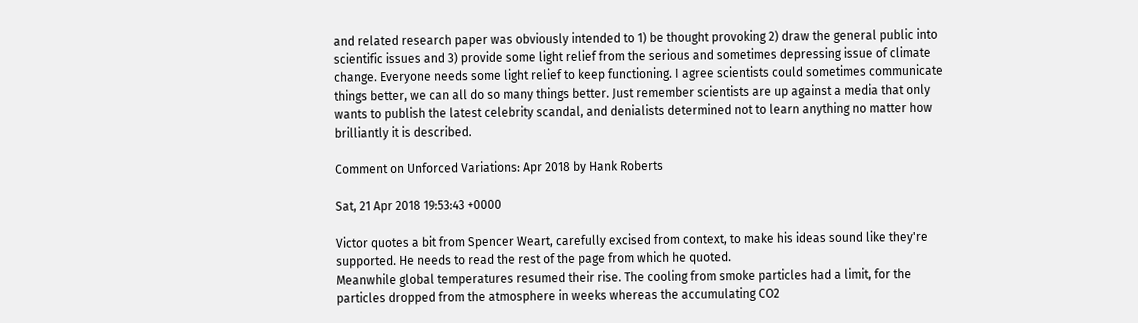and related research paper was obviously intended to 1) be thought provoking 2) draw the general public into scientific issues and 3) provide some light relief from the serious and sometimes depressing issue of climate change. Everyone needs some light relief to keep functioning. I agree scientists could sometimes communicate things better, we can all do so many things better. Just remember scientists are up against a media that only wants to publish the latest celebrity scandal, and denialists determined not to learn anything no matter how brilliantly it is described.

Comment on Unforced Variations: Apr 2018 by Hank Roberts

Sat, 21 Apr 2018 19:53:43 +0000

Victor quotes a bit from Spencer Weart, carefully excised from context, to make his ideas sound like they're supported. He needs to read the rest of the page from which he quoted.
Meanwhile global temperatures resumed their rise. The cooling from smoke particles had a limit, for the particles dropped from the atmosphere in weeks whereas the accumulating CO2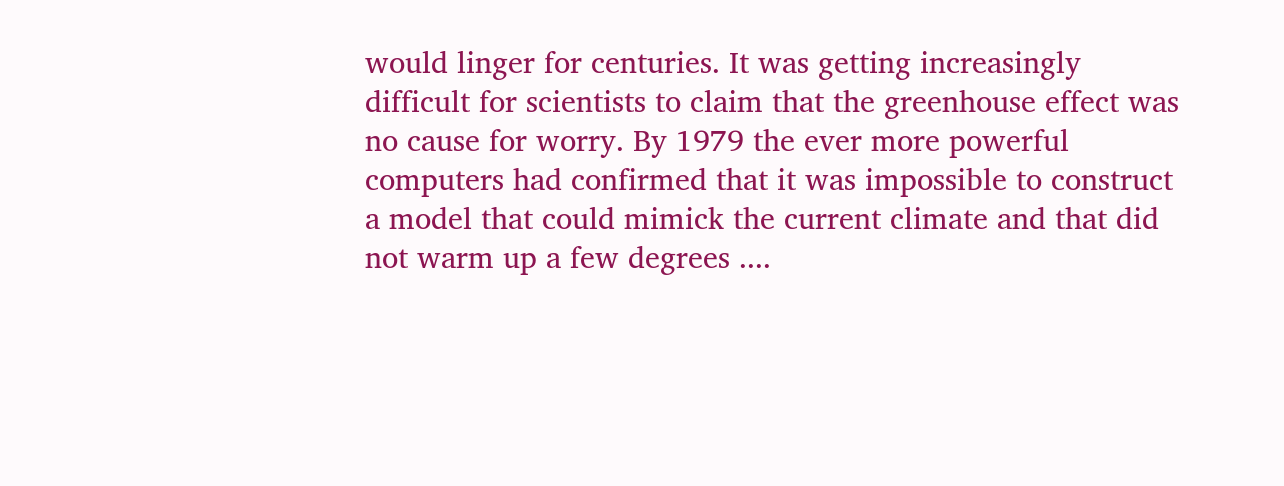would linger for centuries. It was getting increasingly difficult for scientists to claim that the greenhouse effect was no cause for worry. By 1979 the ever more powerful computers had confirmed that it was impossible to construct a model that could mimick the current climate and that did not warm up a few degrees ....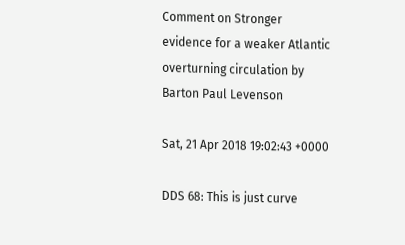Comment on Stronger evidence for a weaker Atlantic overturning circulation by Barton Paul Levenson

Sat, 21 Apr 2018 19:02:43 +0000

DDS 68: This is just curve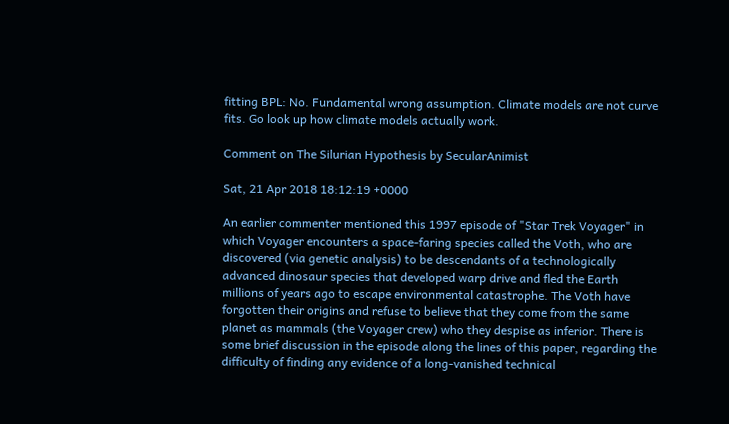fitting BPL: No. Fundamental wrong assumption. Climate models are not curve fits. Go look up how climate models actually work.

Comment on The Silurian Hypothesis by SecularAnimist

Sat, 21 Apr 2018 18:12:19 +0000

An earlier commenter mentioned this 1997 episode of "Star Trek Voyager" in which Voyager encounters a space-faring species called the Voth, who are discovered (via genetic analysis) to be descendants of a technologically advanced dinosaur species that developed warp drive and fled the Earth millions of years ago to escape environmental catastrophe. The Voth have forgotten their origins and refuse to believe that they come from the same planet as mammals (the Voyager crew) who they despise as inferior. There is some brief discussion in the episode along the lines of this paper, regarding the difficulty of finding any evidence of a long-vanished technical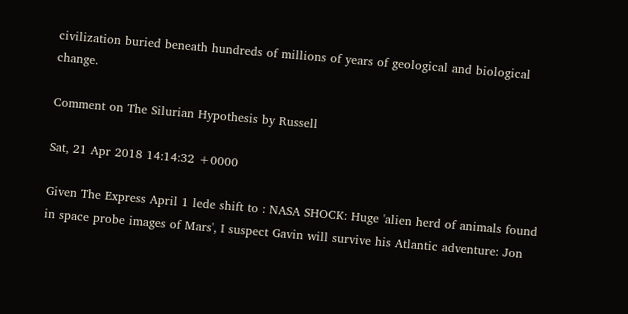civilization buried beneath hundreds of millions of years of geological and biological change.

Comment on The Silurian Hypothesis by Russell

Sat, 21 Apr 2018 14:14:32 +0000

Given The Express April 1 lede shift to : NASA SHOCK: Huge 'alien herd of animals found in space probe images of Mars', I suspect Gavin will survive his Atlantic adventure: Jon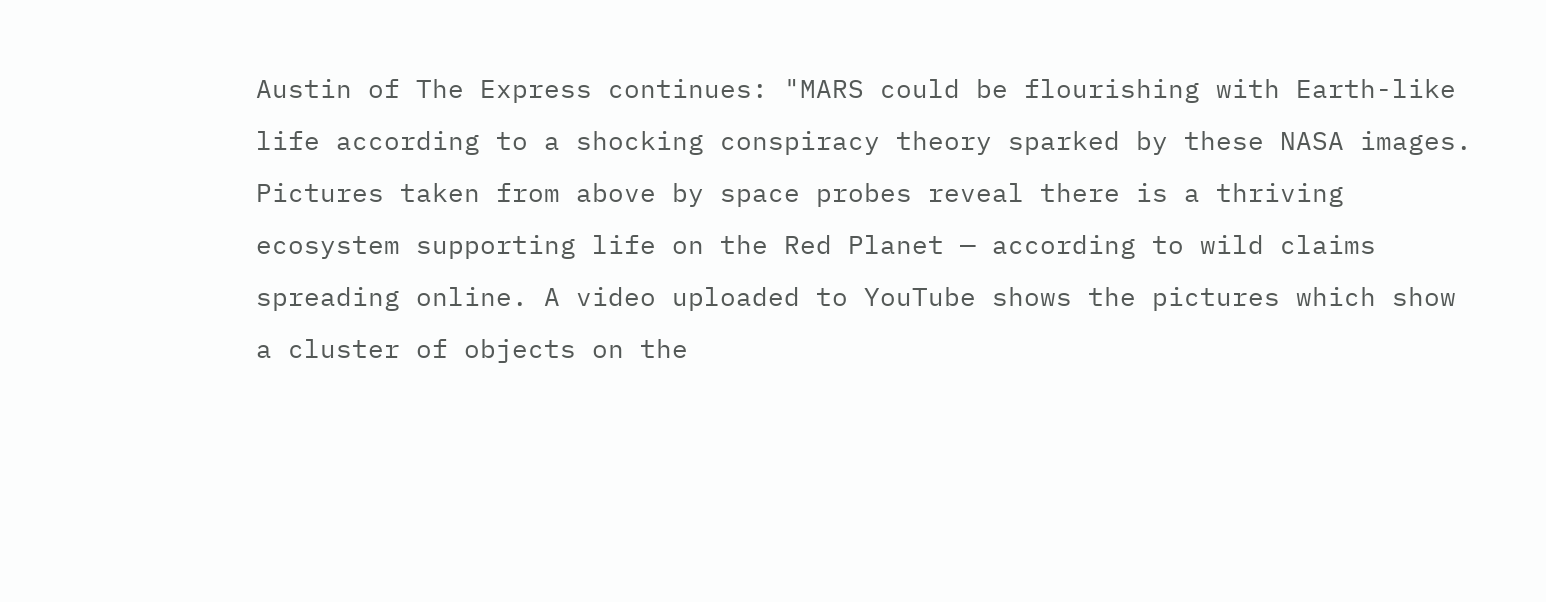Austin of The Express continues: "MARS could be flourishing with Earth-like life according to a shocking conspiracy theory sparked by these NASA images. Pictures taken from above by space probes reveal there is a thriving ecosystem supporting life on the Red Planet — according to wild claims spreading online. A video uploaded to YouTube shows the pictures which show a cluster of objects on the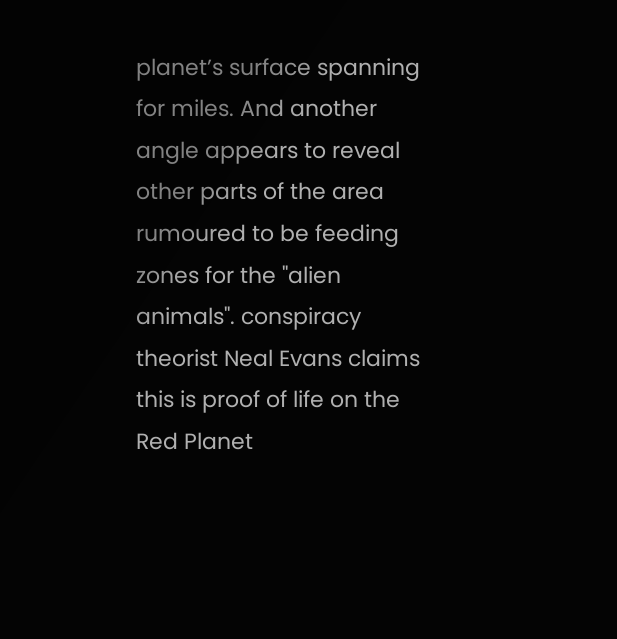planet’s surface spanning for miles. And another angle appears to reveal other parts of the area rumoured to be feeding zones for the "alien animals". conspiracy theorist Neal Evans claims this is proof of life on the Red Planet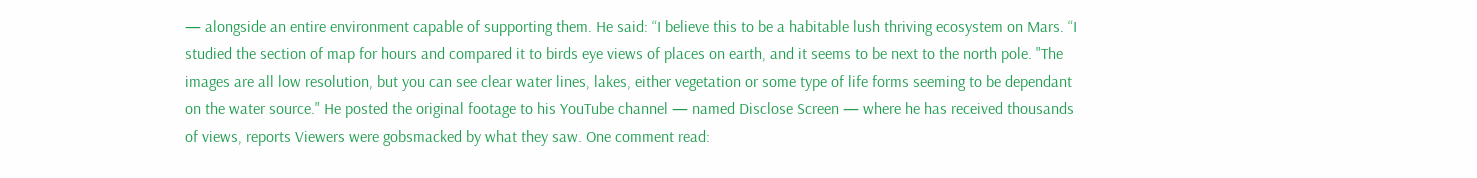— alongside an entire environment capable of supporting them. He said: “I believe this to be a habitable lush thriving ecosystem on Mars. “I studied the section of map for hours and compared it to birds eye views of places on earth, and it seems to be next to the north pole. "The images are all low resolution, but you can see clear water lines, lakes, either vegetation or some type of life forms seeming to be dependant on the water source." He posted the original footage to his YouTube channel — named Disclose Screen — where he has received thousands of views, reports Viewers were gobsmacked by what they saw. One comment read: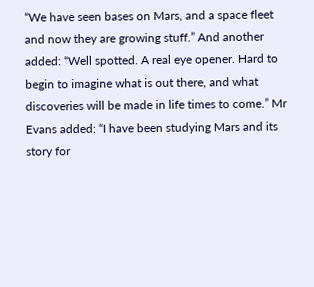“We have seen bases on Mars, and a space fleet and now they are growing stuff.” And another added: “Well spotted. A real eye opener. Hard to begin to imagine what is out there, and what discoveries will be made in life times to come.” Mr Evans added: “I have been studying Mars and its story for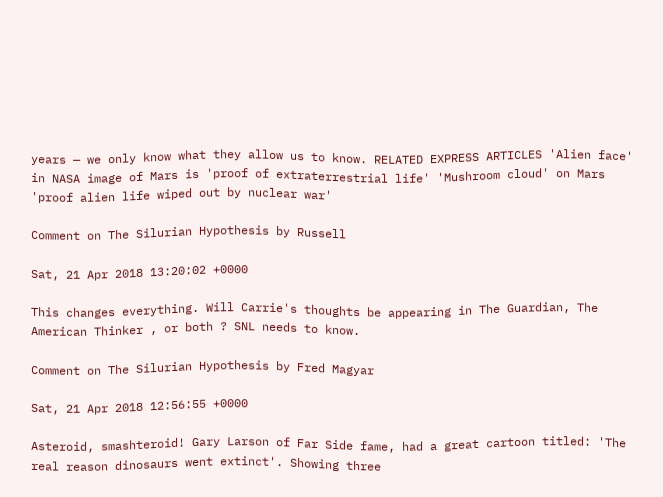years — we only know what they allow us to know. RELATED EXPRESS ARTICLES 'Alien face' in NASA image of Mars is 'proof of extraterrestrial life' 'Mushroom cloud' on Mars 'proof alien life wiped out by nuclear war'

Comment on The Silurian Hypothesis by Russell

Sat, 21 Apr 2018 13:20:02 +0000

This changes everything. Will Carrie's thoughts be appearing in The Guardian, The American Thinker , or both ? SNL needs to know.

Comment on The Silurian Hypothesis by Fred Magyar

Sat, 21 Apr 2018 12:56:55 +0000

Asteroid, smashteroid! Gary Larson of Far Side fame, had a great cartoon titled: 'The real reason dinosaurs went extinct'. Showing three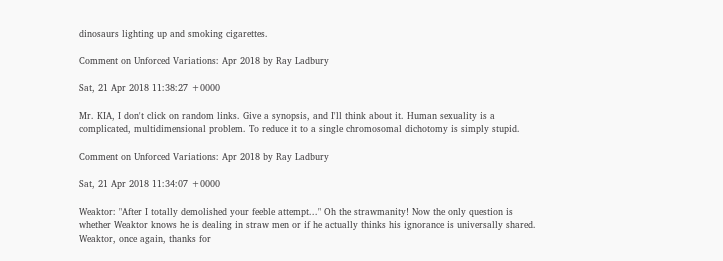dinosaurs lighting up and smoking cigarettes.

Comment on Unforced Variations: Apr 2018 by Ray Ladbury

Sat, 21 Apr 2018 11:38:27 +0000

Mr. KIA, I don't click on random links. Give a synopsis, and I'll think about it. Human sexuality is a complicated, multidimensional problem. To reduce it to a single chromosomal dichotomy is simply stupid.

Comment on Unforced Variations: Apr 2018 by Ray Ladbury

Sat, 21 Apr 2018 11:34:07 +0000

Weaktor: "After I totally demolished your feeble attempt..." Oh the strawmanity! Now the only question is whether Weaktor knows he is dealing in straw men or if he actually thinks his ignorance is universally shared. Weaktor, once again, thanks for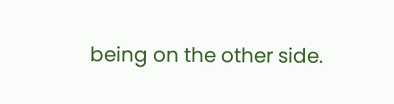being on the other side.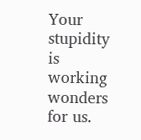Your stupidity is working wonders for us.